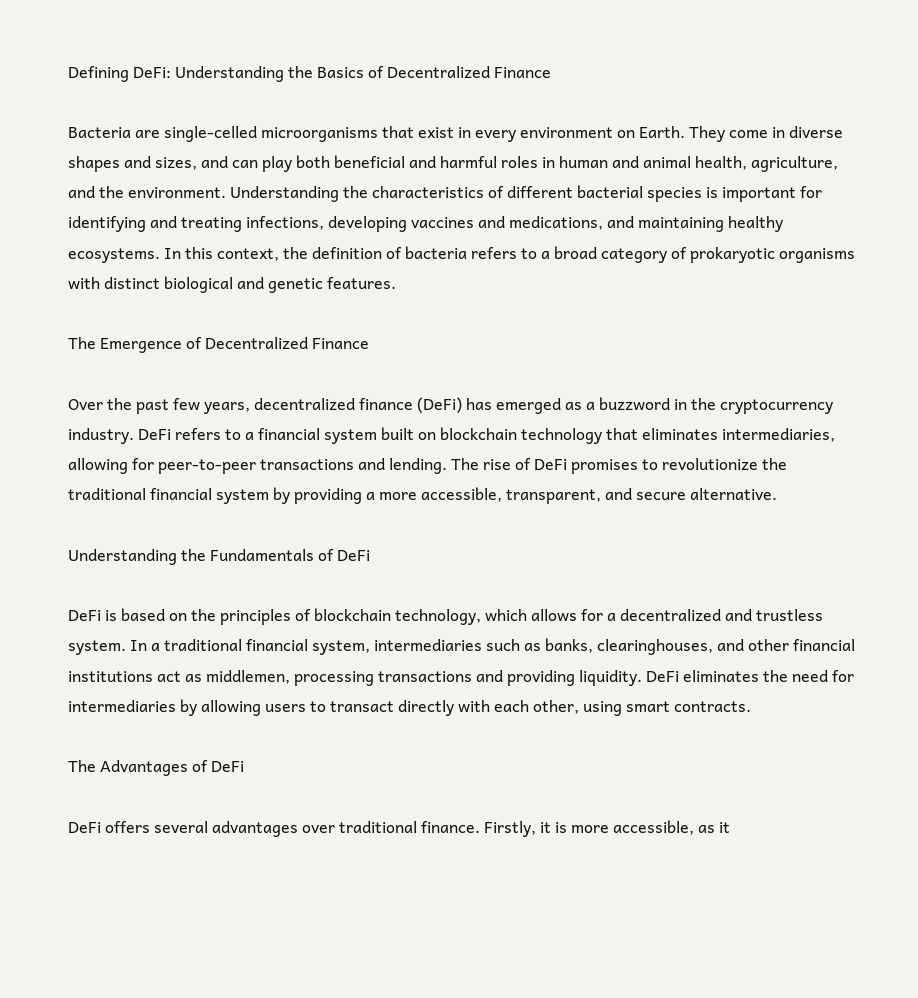Defining DeFi: Understanding the Basics of Decentralized Finance

Bacteria are single-celled microorganisms that exist in every environment on Earth. They come in diverse shapes and sizes, and can play both beneficial and harmful roles in human and animal health, agriculture, and the environment. Understanding the characteristics of different bacterial species is important for identifying and treating infections, developing vaccines and medications, and maintaining healthy ecosystems. In this context, the definition of bacteria refers to a broad category of prokaryotic organisms with distinct biological and genetic features.

The Emergence of Decentralized Finance

Over the past few years, decentralized finance (DeFi) has emerged as a buzzword in the cryptocurrency industry. DeFi refers to a financial system built on blockchain technology that eliminates intermediaries, allowing for peer-to-peer transactions and lending. The rise of DeFi promises to revolutionize the traditional financial system by providing a more accessible, transparent, and secure alternative.

Understanding the Fundamentals of DeFi

DeFi is based on the principles of blockchain technology, which allows for a decentralized and trustless system. In a traditional financial system, intermediaries such as banks, clearinghouses, and other financial institutions act as middlemen, processing transactions and providing liquidity. DeFi eliminates the need for intermediaries by allowing users to transact directly with each other, using smart contracts.

The Advantages of DeFi

DeFi offers several advantages over traditional finance. Firstly, it is more accessible, as it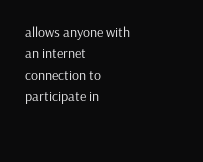allows anyone with an internet connection to participate in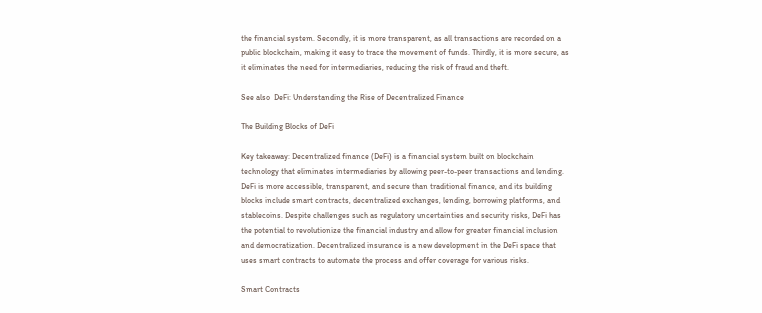the financial system. Secondly, it is more transparent, as all transactions are recorded on a public blockchain, making it easy to trace the movement of funds. Thirdly, it is more secure, as it eliminates the need for intermediaries, reducing the risk of fraud and theft.

See also  DeFi: Understanding the Rise of Decentralized Finance

The Building Blocks of DeFi

Key takeaway: Decentralized finance (DeFi) is a financial system built on blockchain technology that eliminates intermediaries by allowing peer-to-peer transactions and lending. DeFi is more accessible, transparent, and secure than traditional finance, and its building blocks include smart contracts, decentralized exchanges, lending, borrowing platforms, and stablecoins. Despite challenges such as regulatory uncertainties and security risks, DeFi has the potential to revolutionize the financial industry and allow for greater financial inclusion and democratization. Decentralized insurance is a new development in the DeFi space that uses smart contracts to automate the process and offer coverage for various risks.

Smart Contracts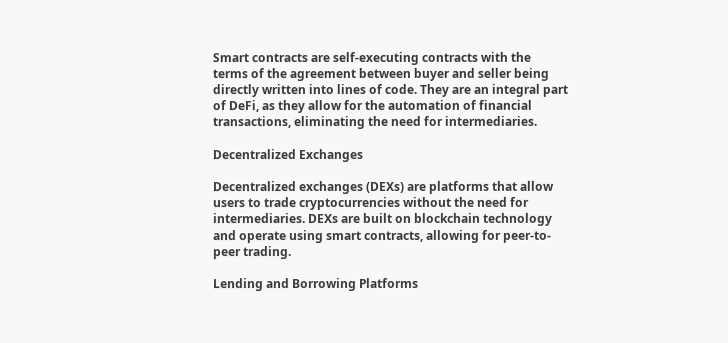Smart contracts are self-executing contracts with the terms of the agreement between buyer and seller being directly written into lines of code. They are an integral part of DeFi, as they allow for the automation of financial transactions, eliminating the need for intermediaries.

Decentralized Exchanges

Decentralized exchanges (DEXs) are platforms that allow users to trade cryptocurrencies without the need for intermediaries. DEXs are built on blockchain technology and operate using smart contracts, allowing for peer-to-peer trading.

Lending and Borrowing Platforms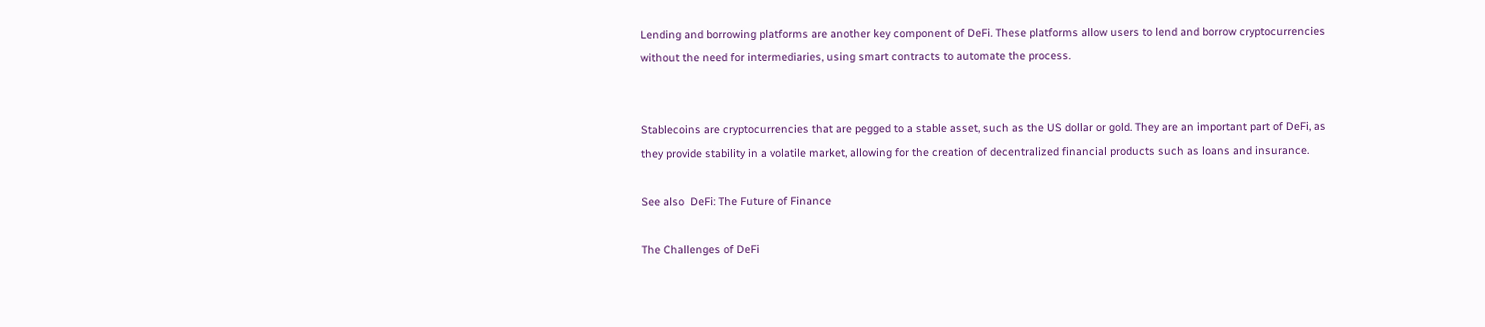Lending and borrowing platforms are another key component of DeFi. These platforms allow users to lend and borrow cryptocurrencies without the need for intermediaries, using smart contracts to automate the process.


Stablecoins are cryptocurrencies that are pegged to a stable asset, such as the US dollar or gold. They are an important part of DeFi, as they provide stability in a volatile market, allowing for the creation of decentralized financial products such as loans and insurance.

See also  DeFi: The Future of Finance

The Challenges of DeFi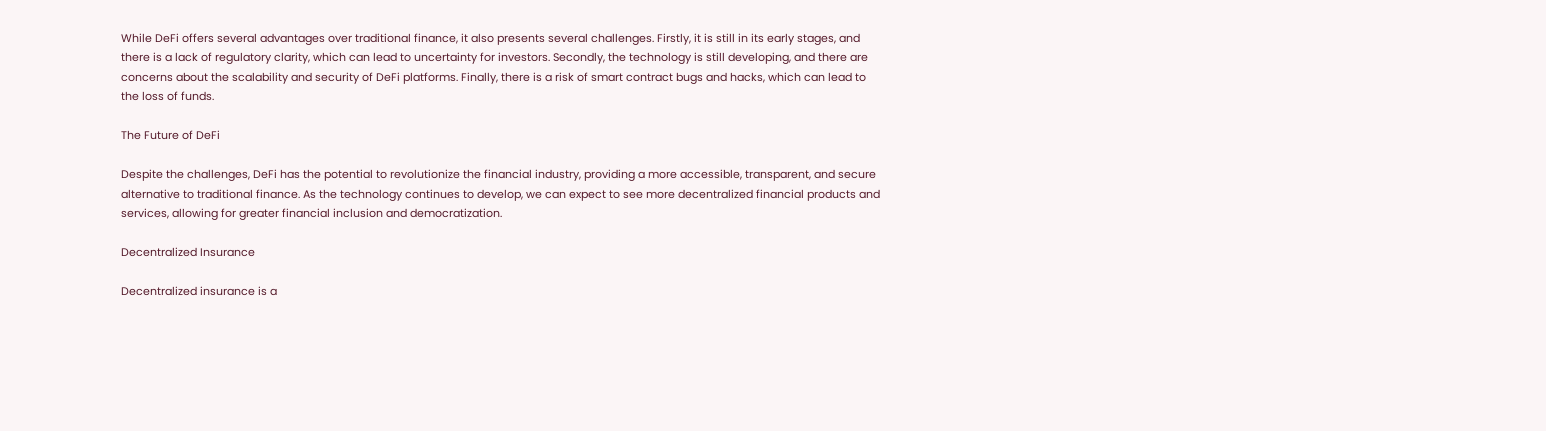While DeFi offers several advantages over traditional finance, it also presents several challenges. Firstly, it is still in its early stages, and there is a lack of regulatory clarity, which can lead to uncertainty for investors. Secondly, the technology is still developing, and there are concerns about the scalability and security of DeFi platforms. Finally, there is a risk of smart contract bugs and hacks, which can lead to the loss of funds.

The Future of DeFi

Despite the challenges, DeFi has the potential to revolutionize the financial industry, providing a more accessible, transparent, and secure alternative to traditional finance. As the technology continues to develop, we can expect to see more decentralized financial products and services, allowing for greater financial inclusion and democratization.

Decentralized Insurance

Decentralized insurance is a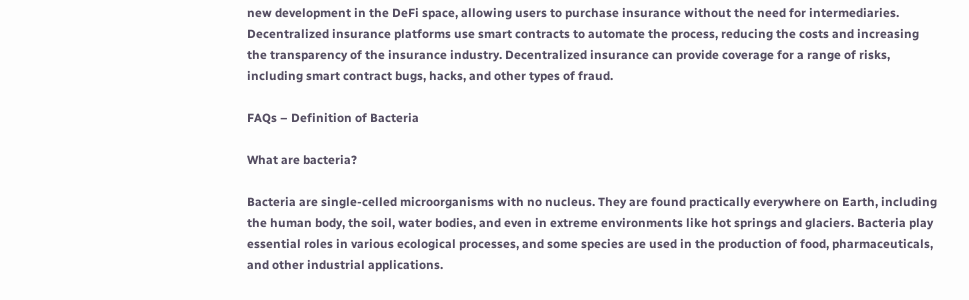new development in the DeFi space, allowing users to purchase insurance without the need for intermediaries. Decentralized insurance platforms use smart contracts to automate the process, reducing the costs and increasing the transparency of the insurance industry. Decentralized insurance can provide coverage for a range of risks, including smart contract bugs, hacks, and other types of fraud.

FAQs – Definition of Bacteria

What are bacteria?

Bacteria are single-celled microorganisms with no nucleus. They are found practically everywhere on Earth, including the human body, the soil, water bodies, and even in extreme environments like hot springs and glaciers. Bacteria play essential roles in various ecological processes, and some species are used in the production of food, pharmaceuticals, and other industrial applications.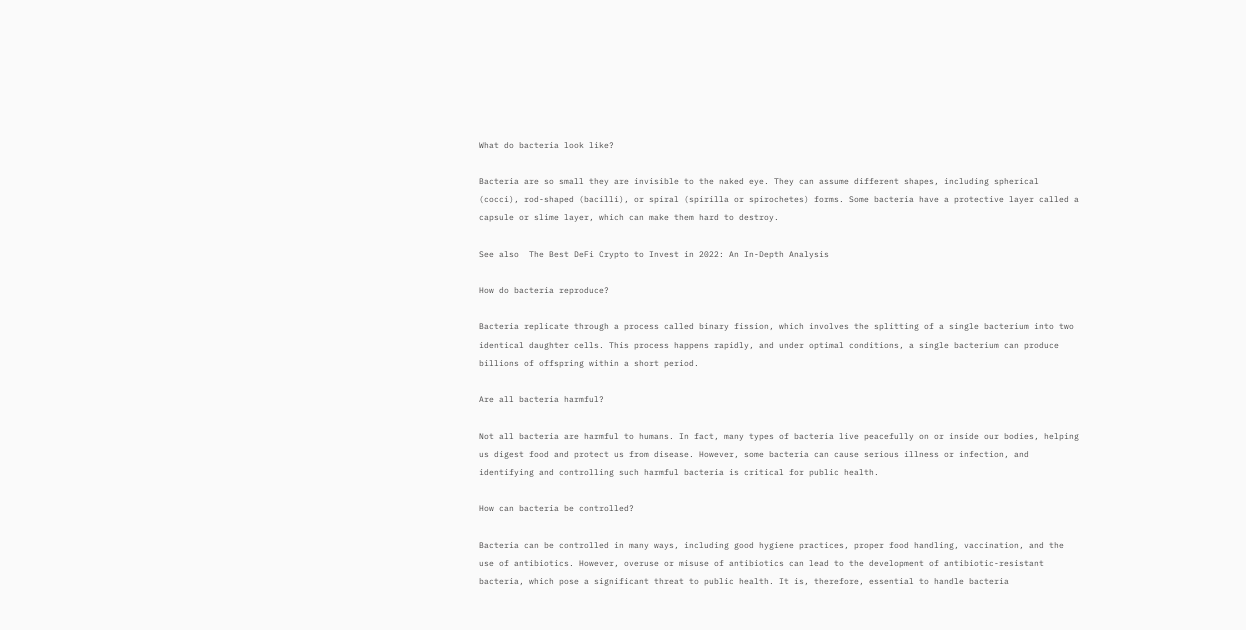What do bacteria look like?

Bacteria are so small they are invisible to the naked eye. They can assume different shapes, including spherical (cocci), rod-shaped (bacilli), or spiral (spirilla or spirochetes) forms. Some bacteria have a protective layer called a capsule or slime layer, which can make them hard to destroy.

See also  The Best DeFi Crypto to Invest in 2022: An In-Depth Analysis

How do bacteria reproduce?

Bacteria replicate through a process called binary fission, which involves the splitting of a single bacterium into two identical daughter cells. This process happens rapidly, and under optimal conditions, a single bacterium can produce billions of offspring within a short period.

Are all bacteria harmful?

Not all bacteria are harmful to humans. In fact, many types of bacteria live peacefully on or inside our bodies, helping us digest food and protect us from disease. However, some bacteria can cause serious illness or infection, and identifying and controlling such harmful bacteria is critical for public health.

How can bacteria be controlled?

Bacteria can be controlled in many ways, including good hygiene practices, proper food handling, vaccination, and the use of antibiotics. However, overuse or misuse of antibiotics can lead to the development of antibiotic-resistant bacteria, which pose a significant threat to public health. It is, therefore, essential to handle bacteria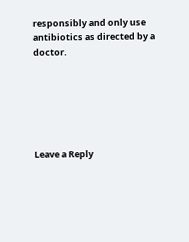responsibly and only use antibiotics as directed by a doctor.






Leave a Reply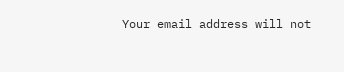Your email address will not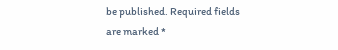be published. Required fields are marked *